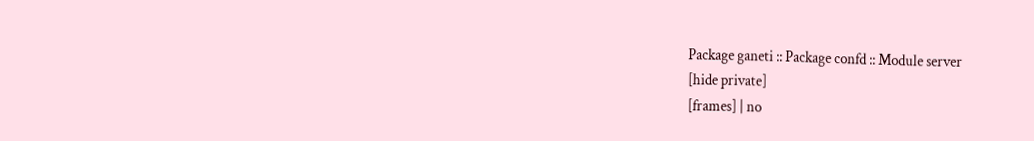Package ganeti :: Package confd :: Module server
[hide private]
[frames] | no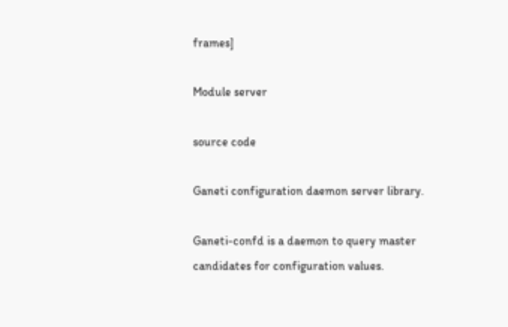frames]

Module server

source code

Ganeti configuration daemon server library.

Ganeti-confd is a daemon to query master candidates for configuration values.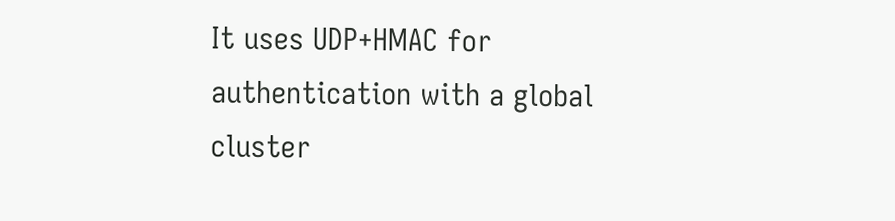It uses UDP+HMAC for authentication with a global cluster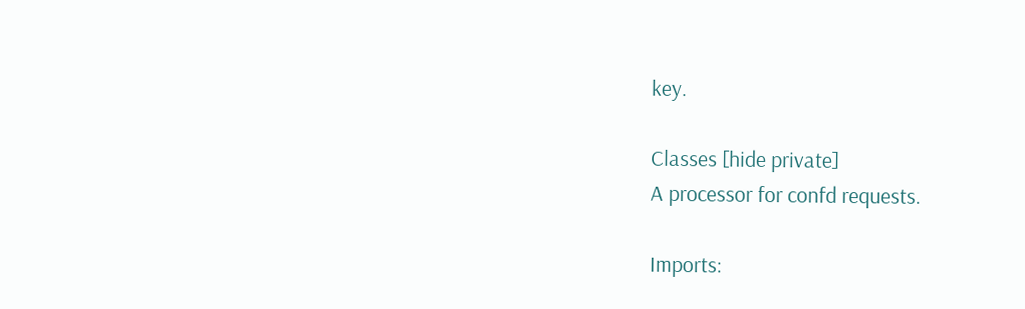key.

Classes [hide private]
A processor for confd requests.

Imports: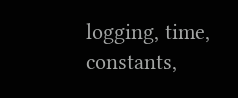logging, time, constants,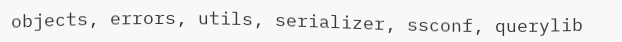objects, errors, utils, serializer, ssconf, querylib